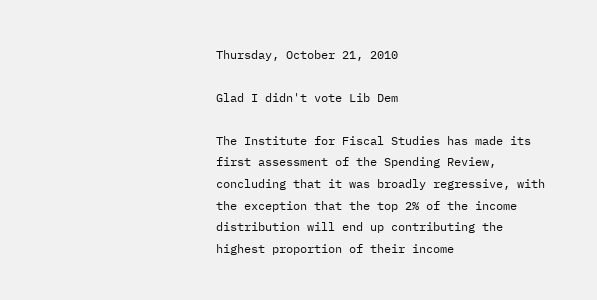Thursday, October 21, 2010

Glad I didn't vote Lib Dem

The Institute for Fiscal Studies has made its first assessment of the Spending Review, concluding that it was broadly regressive, with the exception that the top 2% of the income distribution will end up contributing the highest proportion of their income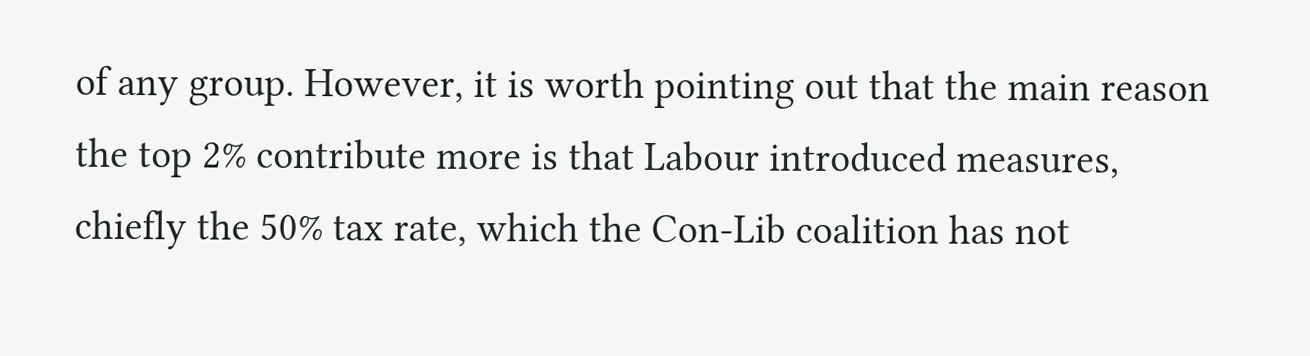of any group. However, it is worth pointing out that the main reason the top 2% contribute more is that Labour introduced measures, chiefly the 50% tax rate, which the Con-Lib coalition has not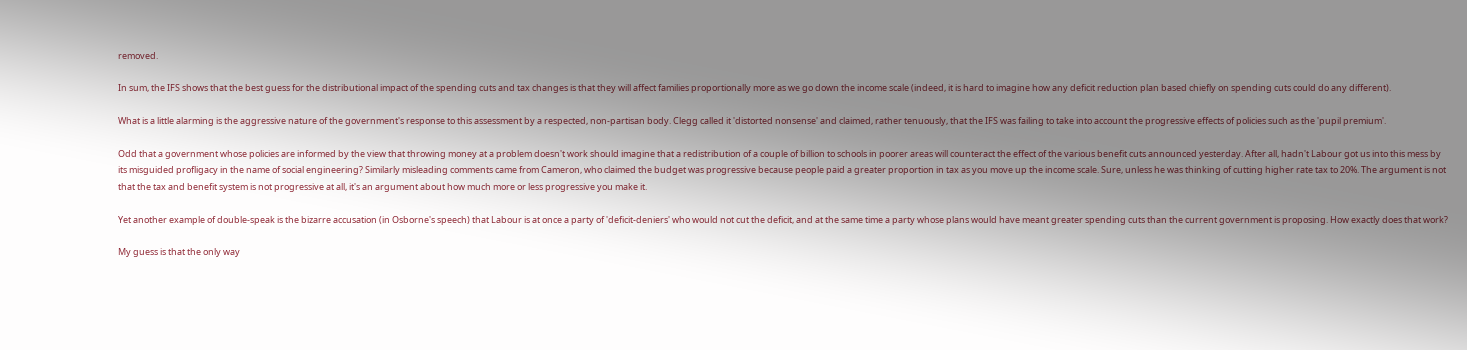removed.

In sum, the IFS shows that the best guess for the distributional impact of the spending cuts and tax changes is that they will affect families proportionally more as we go down the income scale (indeed, it is hard to imagine how any deficit reduction plan based chiefly on spending cuts could do any different).

What is a little alarming is the aggressive nature of the government's response to this assessment by a respected, non-partisan body. Clegg called it 'distorted nonsense' and claimed, rather tenuously, that the IFS was failing to take into account the progressive effects of policies such as the 'pupil premium'.

Odd that a government whose policies are informed by the view that throwing money at a problem doesn't work should imagine that a redistribution of a couple of billion to schools in poorer areas will counteract the effect of the various benefit cuts announced yesterday. After all, hadn't Labour got us into this mess by its misguided profligacy in the name of social engineering? Similarly misleading comments came from Cameron, who claimed the budget was progressive because people paid a greater proportion in tax as you move up the income scale. Sure, unless he was thinking of cutting higher rate tax to 20%. The argument is not that the tax and benefit system is not progressive at all, it's an argument about how much more or less progressive you make it.

Yet another example of double-speak is the bizarre accusation (in Osborne's speech) that Labour is at once a party of 'deficit-deniers' who would not cut the deficit, and at the same time a party whose plans would have meant greater spending cuts than the current government is proposing. How exactly does that work?

My guess is that the only way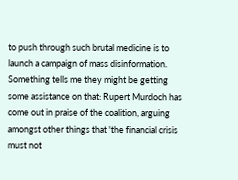to push through such brutal medicine is to launch a campaign of mass disinformation. Something tells me they might be getting some assistance on that: Rupert Murdoch has come out in praise of the coalition, arguing amongst other things that 'the financial crisis must not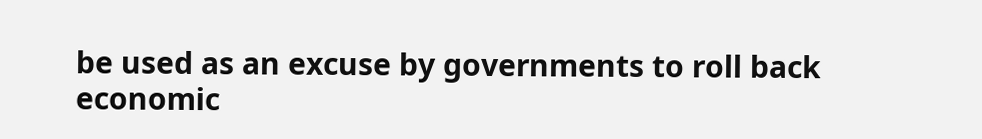be used as an excuse by governments to roll back economic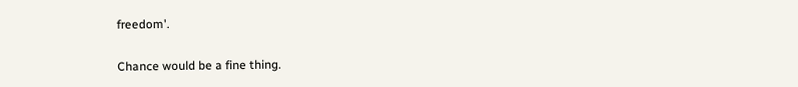freedom'.

Chance would be a fine thing.